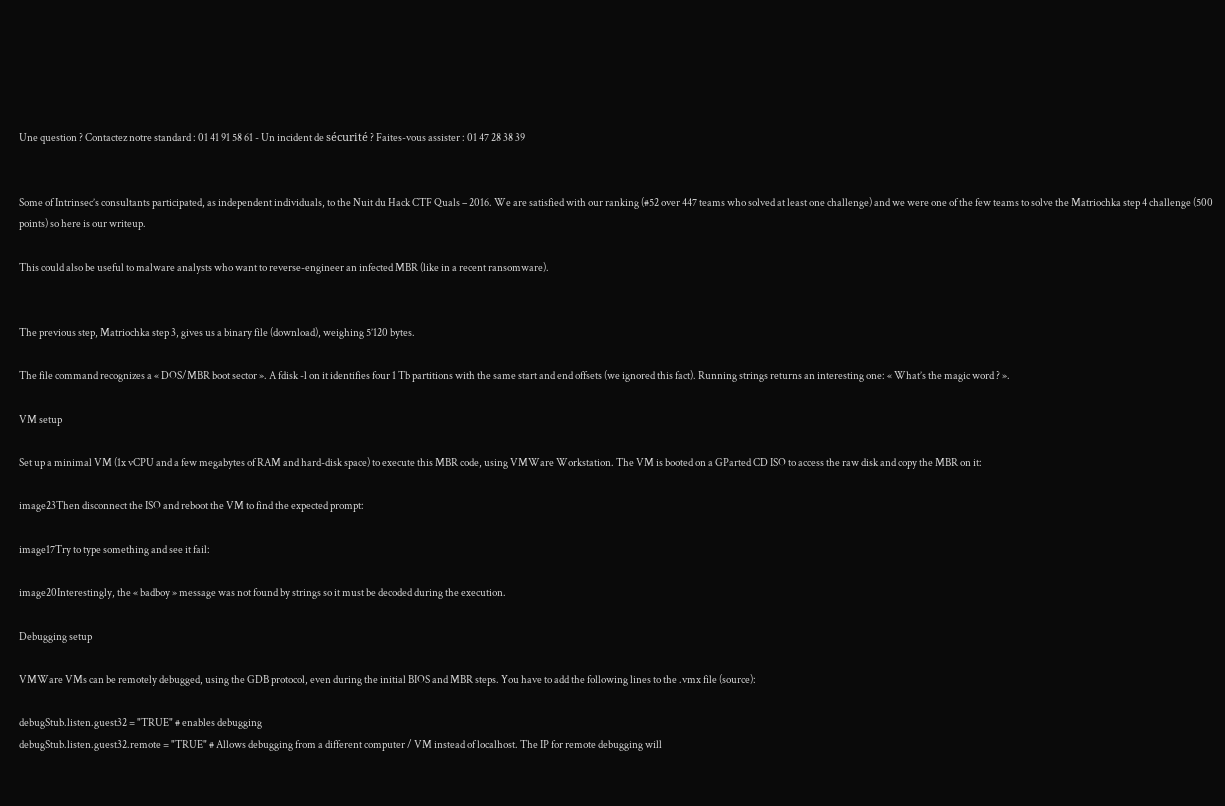Une question ? Contactez notre standard : 01 41 91 58 61 - Un incident de sécurité ? Faites-vous assister : 01 47 28 38 39


Some of Intrinsec’s consultants participated, as independent individuals, to the Nuit du Hack CTF Quals – 2016. We are satisfied with our ranking (#52 over 447 teams who solved at least one challenge) and we were one of the few teams to solve the Matriochka step 4 challenge (500 points) so here is our writeup.

This could also be useful to malware analysts who want to reverse-engineer an infected MBR (like in a recent ransomware).


The previous step, Matriochka step 3, gives us a binary file (download), weighing 5’120 bytes.

The file command recognizes a « DOS/MBR boot sector ». A fdisk -l on it identifies four 1 Tb partitions with the same start and end offsets (we ignored this fact). Running strings returns an interesting one: « What’s the magic word ? ».

VM setup

Set up a minimal VM (1x vCPU and a few megabytes of RAM and hard-disk space) to execute this MBR code, using VMWare Workstation. The VM is booted on a GParted CD ISO to access the raw disk and copy the MBR on it:

image23Then disconnect the ISO and reboot the VM to find the expected prompt:

image17Try to type something and see it fail:

image20Interestingly, the « badboy » message was not found by strings so it must be decoded during the execution.

Debugging setup

VMWare VMs can be remotely debugged, using the GDB protocol, even during the initial BIOS and MBR steps. You have to add the following lines to the .vmx file (source):

debugStub.listen.guest32 = "TRUE" # enables debugging
debugStub.listen.guest32.remote = "TRUE" # Allows debugging from a different computer / VM instead of localhost. The IP for remote debugging will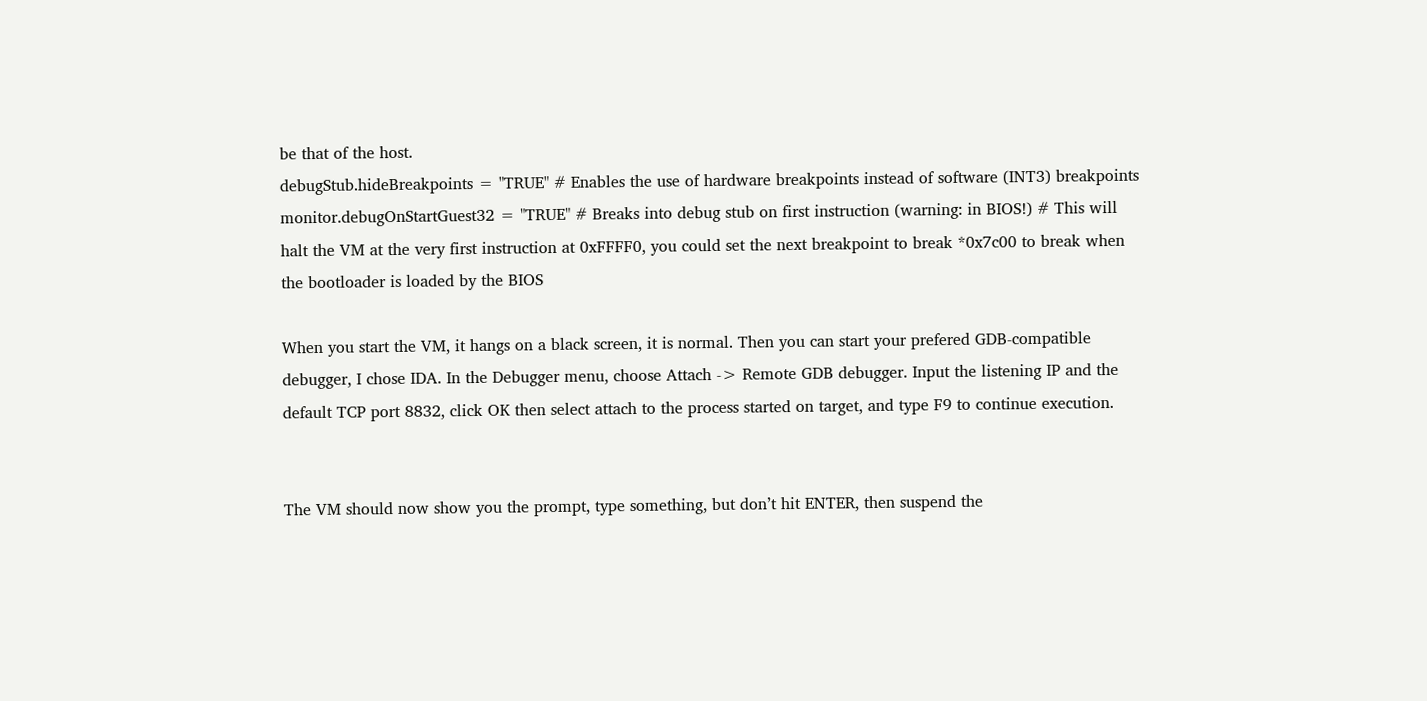be that of the host.
debugStub.hideBreakpoints = "TRUE" # Enables the use of hardware breakpoints instead of software (INT3) breakpoints
monitor.debugOnStartGuest32 = "TRUE" # Breaks into debug stub on first instruction (warning: in BIOS!) # This will halt the VM at the very first instruction at 0xFFFF0, you could set the next breakpoint to break *0x7c00 to break when the bootloader is loaded by the BIOS

When you start the VM, it hangs on a black screen, it is normal. Then you can start your prefered GDB-compatible debugger, I chose IDA. In the Debugger menu, choose Attach -> Remote GDB debugger. Input the listening IP and the default TCP port 8832, click OK then select attach to the process started on target, and type F9 to continue execution.


The VM should now show you the prompt, type something, but don’t hit ENTER, then suspend the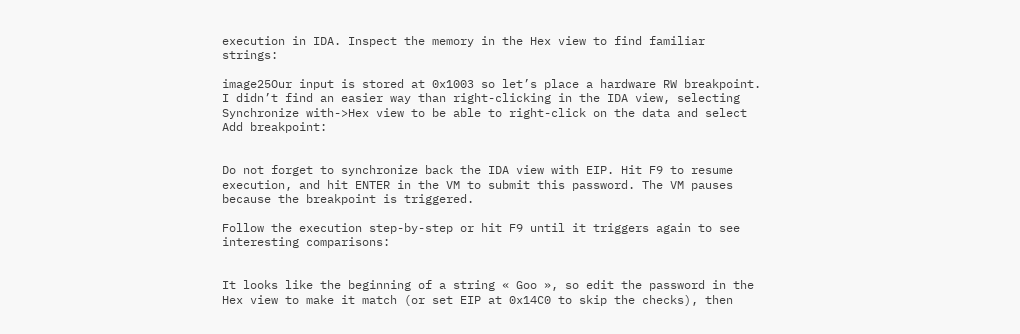execution in IDA. Inspect the memory in the Hex view to find familiar strings:

image25Our input is stored at 0x1003 so let’s place a hardware RW breakpoint. I didn’t find an easier way than right-clicking in the IDA view, selecting Synchronize with->Hex view to be able to right-click on the data and select Add breakpoint:


Do not forget to synchronize back the IDA view with EIP. Hit F9 to resume execution, and hit ENTER in the VM to submit this password. The VM pauses because the breakpoint is triggered.

Follow the execution step-by-step or hit F9 until it triggers again to see interesting comparisons:


It looks like the beginning of a string « Goo », so edit the password in the Hex view to make it match (or set EIP at 0x14C0 to skip the checks), then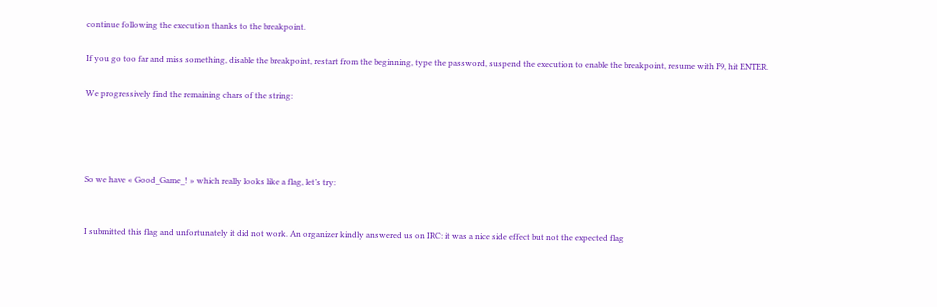continue following the execution thanks to the breakpoint.

If you go too far and miss something, disable the breakpoint, restart from the beginning, type the password, suspend the execution to enable the breakpoint, resume with F9, hit ENTER.

We progressively find the remaining chars of the string:




So we have « Good_Game_! » which really looks like a flag, let’s try:


I submitted this flag and unfortunately it did not work. An organizer kindly answered us on IRC: it was a nice side effect but not the expected flag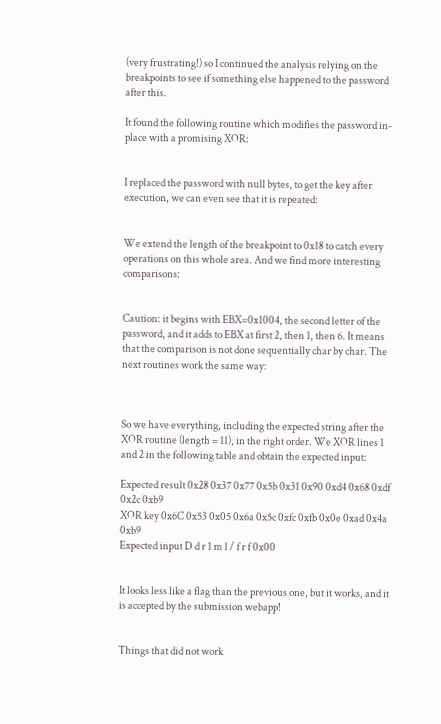(very frustrating!) so I continued the analysis relying on the breakpoints to see if something else happened to the password after this.

It found the following routine which modifies the password in-place with a promising XOR:


I replaced the password with null bytes, to get the key after execution, we can even see that it is repeated:


We extend the length of the breakpoint to 0x18 to catch every operations on this whole area. And we find more interesting comparisons:


Caution: it begins with EBX=0x1004, the second letter of the password, and it adds to EBX at first 2, then 1, then 6. It means that the comparison is not done sequentially char by char. The next routines work the same way:



So we have everything, including the expected string after the XOR routine (length = 11), in the right order. We XOR lines 1 and 2 in the following table and obtain the expected input:

Expected result 0x28 0x37 0x77 0x5b 0x31 0x90 0xd4 0x68 0xdf 0x2c 0xb9
XOR key 0x6C 0x53 0x05 0x6a 0x5c 0xfc 0xfb 0x0e 0xad 0x4a 0xb9
Expected input D d r 1 m l / f r f 0x00


It looks less like a flag than the previous one, but it works, and it is accepted by the submission webapp!


Things that did not work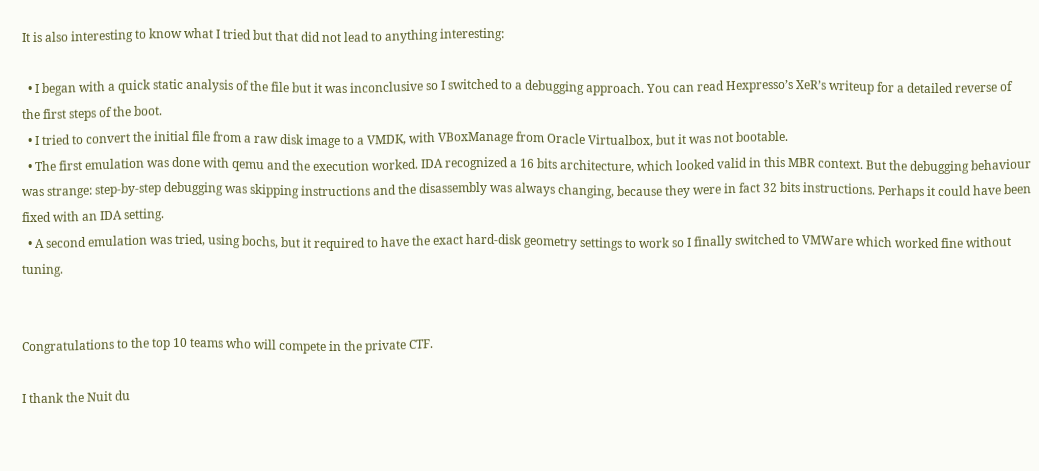It is also interesting to know what I tried but that did not lead to anything interesting:

  • I began with a quick static analysis of the file but it was inconclusive so I switched to a debugging approach. You can read Hexpresso’s XeR’s writeup for a detailed reverse of the first steps of the boot.
  • I tried to convert the initial file from a raw disk image to a VMDK, with VBoxManage from Oracle Virtualbox, but it was not bootable.
  • The first emulation was done with qemu and the execution worked. IDA recognized a 16 bits architecture, which looked valid in this MBR context. But the debugging behaviour was strange: step-by-step debugging was skipping instructions and the disassembly was always changing, because they were in fact 32 bits instructions. Perhaps it could have been fixed with an IDA setting.
  • A second emulation was tried, using bochs, but it required to have the exact hard-disk geometry settings to work so I finally switched to VMWare which worked fine without tuning.


Congratulations to the top 10 teams who will compete in the private CTF.

I thank the Nuit du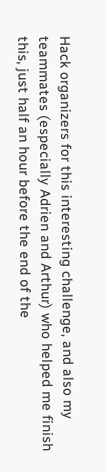Hack organizers for this interesting challenge, and also my teammates (especially Adrien and Arthur) who helped me finish this, just half an hour before the end of the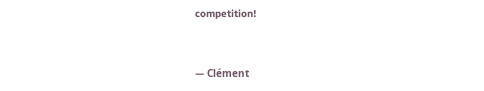competition!


— Clément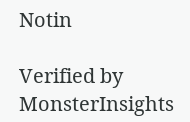Notin

Verified by MonsterInsights